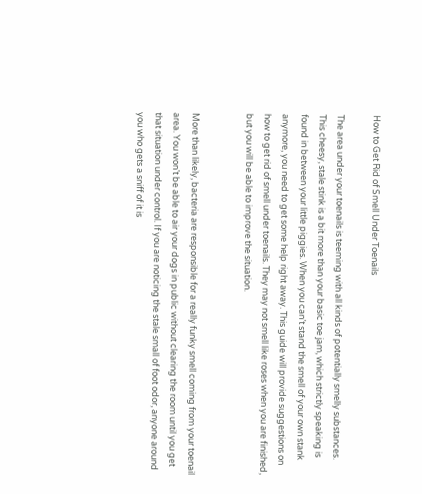How to Get Rid of Smell Under Toenails

The area under your toenails is teeming with all kinds of potentially smelly substances. This cheesy, stale stink is a bit more than your basic toe jam, which strictly speaking is found in between your little piggies. When you can’t stand the smell of your own stank anymore, you need to get some help right away. This guide will provide suggestions on how to get rid of smell under toenails. They may not smell like roses when you are finished, but you will be able to improve the situation.


More than likely, bacteria are responsible for a really funky smell coming from your toenail area. You won’t be able to air your dogs in public without clearing the room until you get that situation under control. If you are noticing the stale small of foot odor, anyone around you who gets a sniff of it is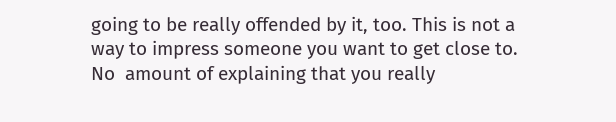going to be really offended by it, too. This is not a way to impress someone you want to get close to. No  amount of explaining that you really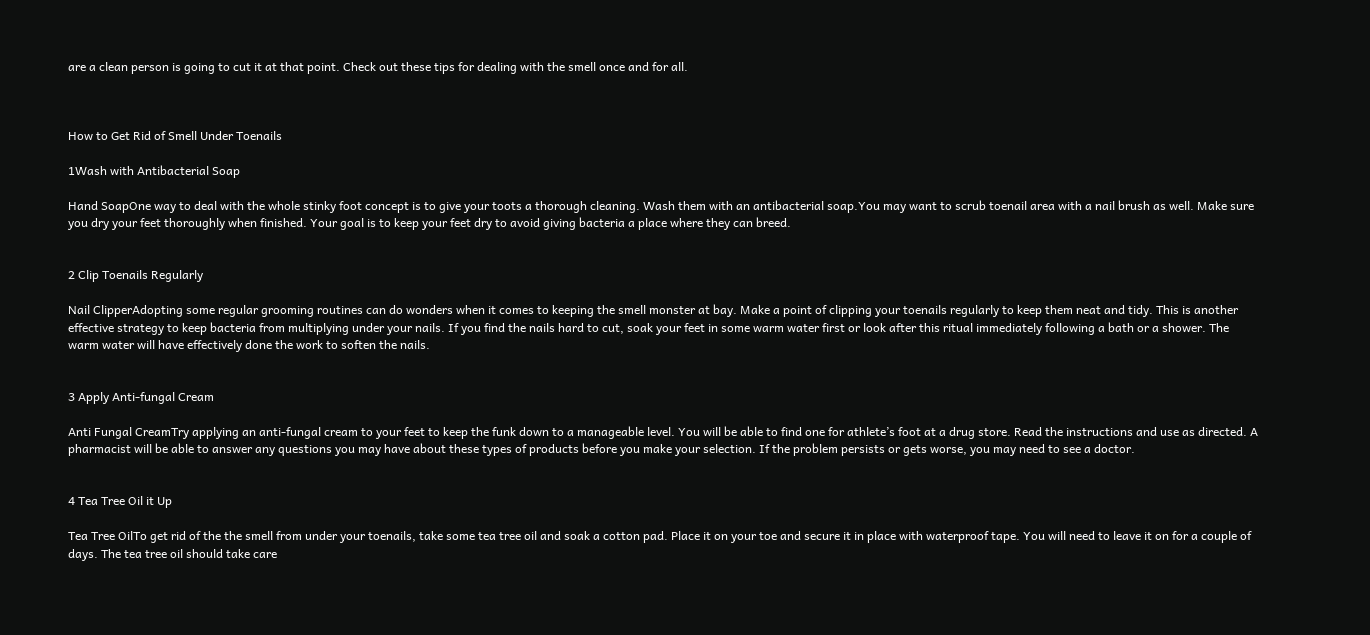are a clean person is going to cut it at that point. Check out these tips for dealing with the smell once and for all.



How to Get Rid of Smell Under Toenails

1Wash with Antibacterial Soap

Hand SoapOne way to deal with the whole stinky foot concept is to give your toots a thorough cleaning. Wash them with an antibacterial soap.You may want to scrub toenail area with a nail brush as well. Make sure you dry your feet thoroughly when finished. Your goal is to keep your feet dry to avoid giving bacteria a place where they can breed.


2 Clip Toenails Regularly

Nail ClipperAdopting some regular grooming routines can do wonders when it comes to keeping the smell monster at bay. Make a point of clipping your toenails regularly to keep them neat and tidy. This is another effective strategy to keep bacteria from multiplying under your nails. If you find the nails hard to cut, soak your feet in some warm water first or look after this ritual immediately following a bath or a shower. The warm water will have effectively done the work to soften the nails.


3 Apply Anti-fungal Cream

Anti Fungal CreamTry applying an anti-fungal cream to your feet to keep the funk down to a manageable level. You will be able to find one for athlete’s foot at a drug store. Read the instructions and use as directed. A pharmacist will be able to answer any questions you may have about these types of products before you make your selection. If the problem persists or gets worse, you may need to see a doctor.


4 Tea Tree Oil it Up

Tea Tree OilTo get rid of the the smell from under your toenails, take some tea tree oil and soak a cotton pad. Place it on your toe and secure it in place with waterproof tape. You will need to leave it on for a couple of days. The tea tree oil should take care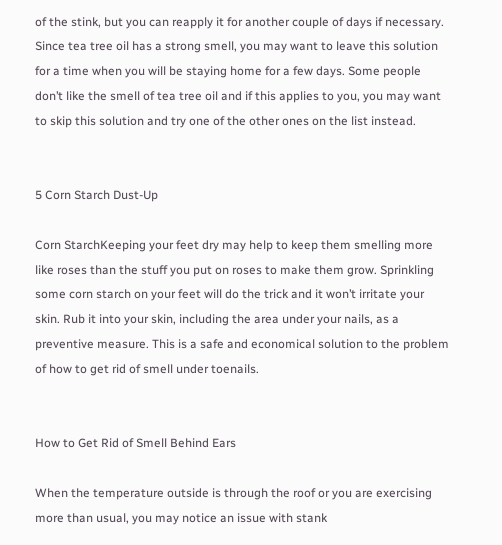of the stink, but you can reapply it for another couple of days if necessary. Since tea tree oil has a strong smell, you may want to leave this solution for a time when you will be staying home for a few days. Some people don’t like the smell of tea tree oil and if this applies to you, you may want to skip this solution and try one of the other ones on the list instead.


5 Corn Starch Dust-Up

Corn StarchKeeping your feet dry may help to keep them smelling more like roses than the stuff you put on roses to make them grow. Sprinkling some corn starch on your feet will do the trick and it won’t irritate your skin. Rub it into your skin, including the area under your nails, as a preventive measure. This is a safe and economical solution to the problem of how to get rid of smell under toenails.


How to Get Rid of Smell Behind Ears

When the temperature outside is through the roof or you are exercising more than usual, you may notice an issue with stank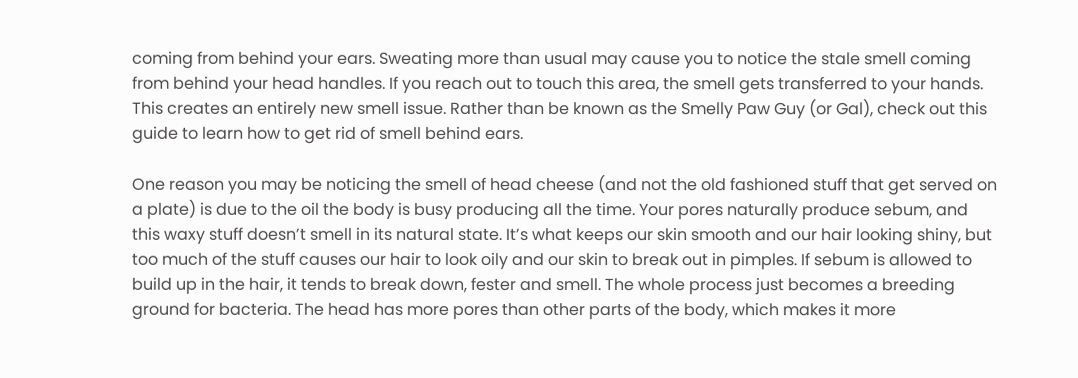coming from behind your ears. Sweating more than usual may cause you to notice the stale smell coming from behind your head handles. If you reach out to touch this area, the smell gets transferred to your hands. This creates an entirely new smell issue. Rather than be known as the Smelly Paw Guy (or Gal), check out this guide to learn how to get rid of smell behind ears.

One reason you may be noticing the smell of head cheese (and not the old fashioned stuff that get served on a plate) is due to the oil the body is busy producing all the time. Your pores naturally produce sebum, and this waxy stuff doesn’t smell in its natural state. It’s what keeps our skin smooth and our hair looking shiny, but too much of the stuff causes our hair to look oily and our skin to break out in pimples. If sebum is allowed to build up in the hair, it tends to break down, fester and smell. The whole process just becomes a breeding ground for bacteria. The head has more pores than other parts of the body, which makes it more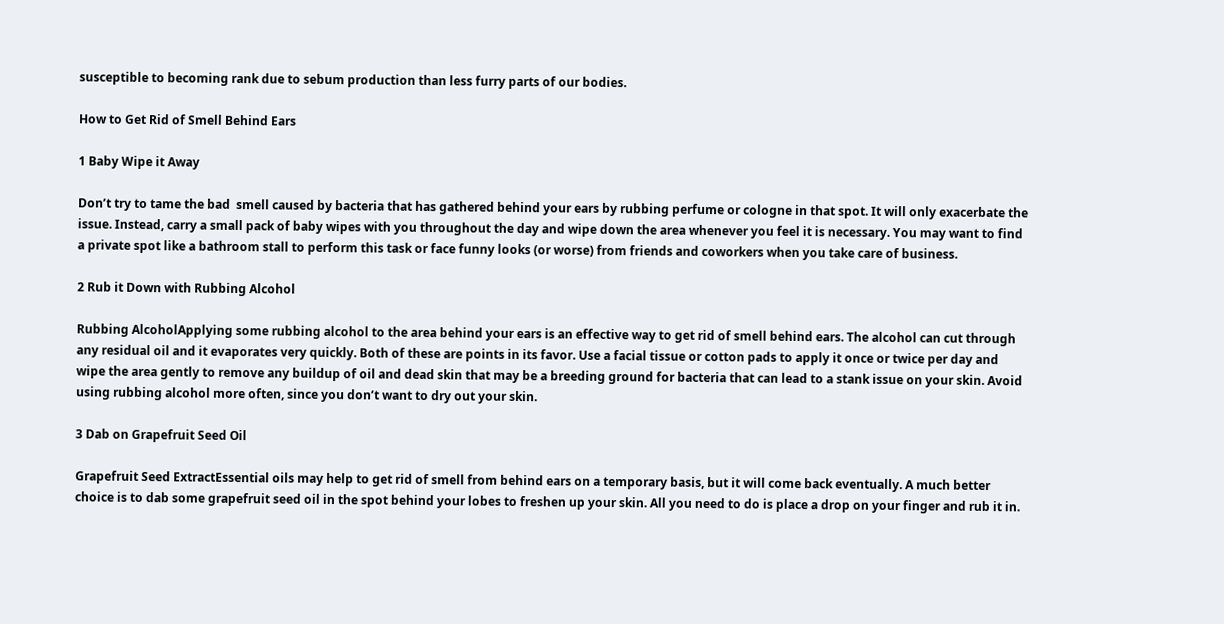susceptible to becoming rank due to sebum production than less furry parts of our bodies.

How to Get Rid of Smell Behind Ears

1 Baby Wipe it Away

Don’t try to tame the bad  smell caused by bacteria that has gathered behind your ears by rubbing perfume or cologne in that spot. It will only exacerbate the issue. Instead, carry a small pack of baby wipes with you throughout the day and wipe down the area whenever you feel it is necessary. You may want to find a private spot like a bathroom stall to perform this task or face funny looks (or worse) from friends and coworkers when you take care of business.

2 Rub it Down with Rubbing Alcohol

Rubbing AlcoholApplying some rubbing alcohol to the area behind your ears is an effective way to get rid of smell behind ears. The alcohol can cut through any residual oil and it evaporates very quickly. Both of these are points in its favor. Use a facial tissue or cotton pads to apply it once or twice per day and wipe the area gently to remove any buildup of oil and dead skin that may be a breeding ground for bacteria that can lead to a stank issue on your skin. Avoid using rubbing alcohol more often, since you don’t want to dry out your skin.

3 Dab on Grapefruit Seed Oil

Grapefruit Seed ExtractEssential oils may help to get rid of smell from behind ears on a temporary basis, but it will come back eventually. A much better choice is to dab some grapefruit seed oil in the spot behind your lobes to freshen up your skin. All you need to do is place a drop on your finger and rub it in.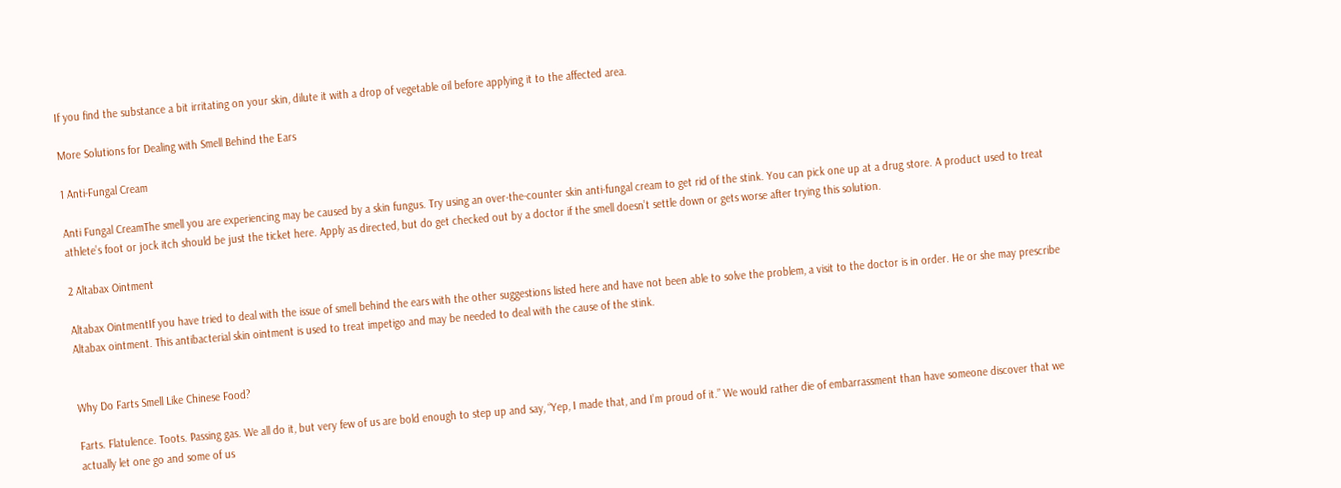If you find the substance a bit irritating on your skin, dilute it with a drop of vegetable oil before applying it to the affected area.

More Solutions for Dealing with Smell Behind the Ears

1 Anti-Fungal Cream

Anti Fungal CreamThe smell you are experiencing may be caused by a skin fungus. Try using an over-the-counter skin anti-fungal cream to get rid of the stink. You can pick one up at a drug store. A product used to treat athlete’s foot or jock itch should be just the ticket here. Apply as directed, but do get checked out by a doctor if the smell doesn’t settle down or gets worse after trying this solution.

2 Altabax Ointment

Altabax OintmentIf you have tried to deal with the issue of smell behind the ears with the other suggestions listed here and have not been able to solve the problem, a visit to the doctor is in order. He or she may prescribe Altabax ointment. This antibacterial skin ointment is used to treat impetigo and may be needed to deal with the cause of the stink.


Why Do Farts Smell Like Chinese Food?

Farts. Flatulence. Toots. Passing gas. We all do it, but very few of us are bold enough to step up and say, “Yep, I made that, and I’m proud of it.” We would rather die of embarrassment than have someone discover that we actually let one go and some of us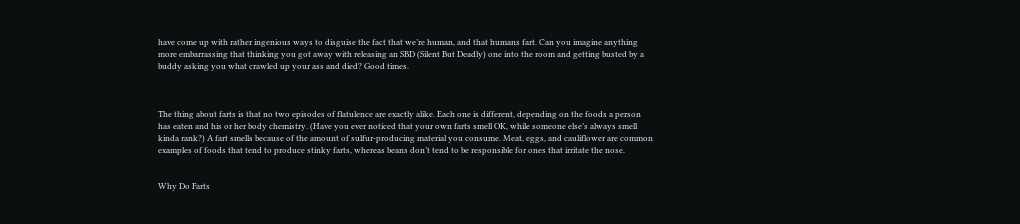have come up with rather ingenious ways to disguise the fact that we’re human, and that humans fart. Can you imagine anything more embarrassing that thinking you got away with releasing an SBD (Silent But Deadly) one into the room and getting busted by a buddy asking you what crawled up your ass and died? Good times.



The thing about farts is that no two episodes of flatulence are exactly alike. Each one is different, depending on the foods a person has eaten and his or her body chemistry. (Have you ever noticed that your own farts smell OK, while someone else’s always smell kinda rank?) A fart smells because of the amount of sulfur-producing material you consume. Meat, eggs, and cauliflower are common examples of foods that tend to produce stinky farts, whereas beans don’t tend to be responsible for ones that irritate the nose.


Why Do Farts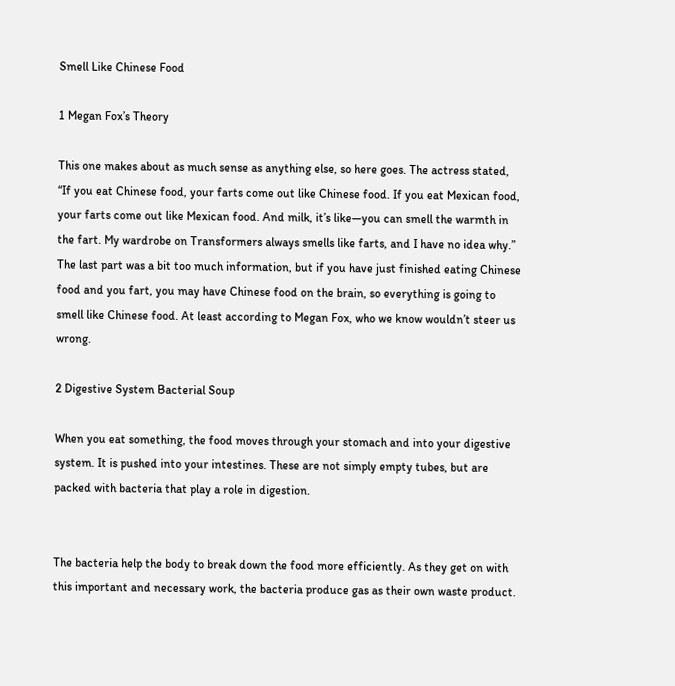Smell Like Chinese Food

1 Megan Fox’s Theory

This one makes about as much sense as anything else, so here goes. The actress stated, “If you eat Chinese food, your farts come out like Chinese food. If you eat Mexican food, your farts come out like Mexican food. And milk, it’s like—you can smell the warmth in the fart. My wardrobe on Transformers always smells like farts, and I have no idea why.” The last part was a bit too much information, but if you have just finished eating Chinese food and you fart, you may have Chinese food on the brain, so everything is going to smell like Chinese food. At least according to Megan Fox, who we know wouldn’t steer us wrong.

2 Digestive System Bacterial Soup

When you eat something, the food moves through your stomach and into your digestive system. It is pushed into your intestines. These are not simply empty tubes, but are packed with bacteria that play a role in digestion.


The bacteria help the body to break down the food more efficiently. As they get on with this important and necessary work, the bacteria produce gas as their own waste product.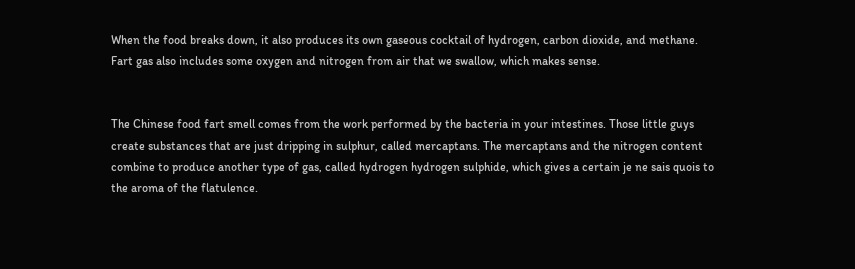When the food breaks down, it also produces its own gaseous cocktail of hydrogen, carbon dioxide, and methane. Fart gas also includes some oxygen and nitrogen from air that we swallow, which makes sense.


The Chinese food fart smell comes from the work performed by the bacteria in your intestines. Those little guys create substances that are just dripping in sulphur, called mercaptans. The mercaptans and the nitrogen content combine to produce another type of gas, called hydrogen hydrogen sulphide, which gives a certain je ne sais quois to the aroma of the flatulence.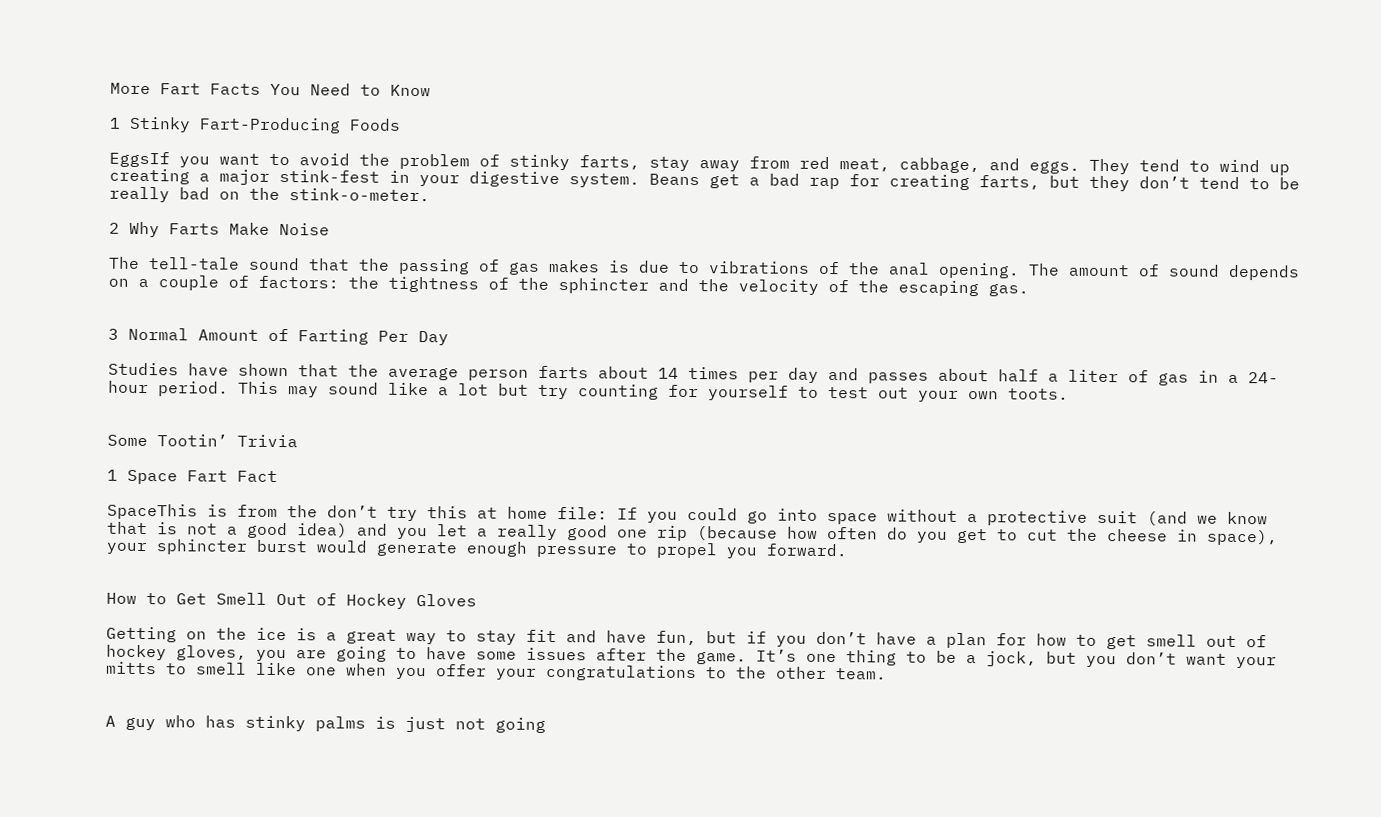More Fart Facts You Need to Know

1 Stinky Fart-Producing Foods

EggsIf you want to avoid the problem of stinky farts, stay away from red meat, cabbage, and eggs. They tend to wind up creating a major stink-fest in your digestive system. Beans get a bad rap for creating farts, but they don’t tend to be really bad on the stink-o-meter.

2 Why Farts Make Noise

The tell-tale sound that the passing of gas makes is due to vibrations of the anal opening. The amount of sound depends on a couple of factors: the tightness of the sphincter and the velocity of the escaping gas.


3 Normal Amount of Farting Per Day

Studies have shown that the average person farts about 14 times per day and passes about half a liter of gas in a 24-hour period. This may sound like a lot but try counting for yourself to test out your own toots.


Some Tootin’ Trivia

1 Space Fart Fact

SpaceThis is from the don’t try this at home file: If you could go into space without a protective suit (and we know that is not a good idea) and you let a really good one rip (because how often do you get to cut the cheese in space), your sphincter burst would generate enough pressure to propel you forward.


How to Get Smell Out of Hockey Gloves

Getting on the ice is a great way to stay fit and have fun, but if you don’t have a plan for how to get smell out of hockey gloves, you are going to have some issues after the game. It’s one thing to be a jock, but you don’t want your mitts to smell like one when you offer your congratulations to the other team.


A guy who has stinky palms is just not going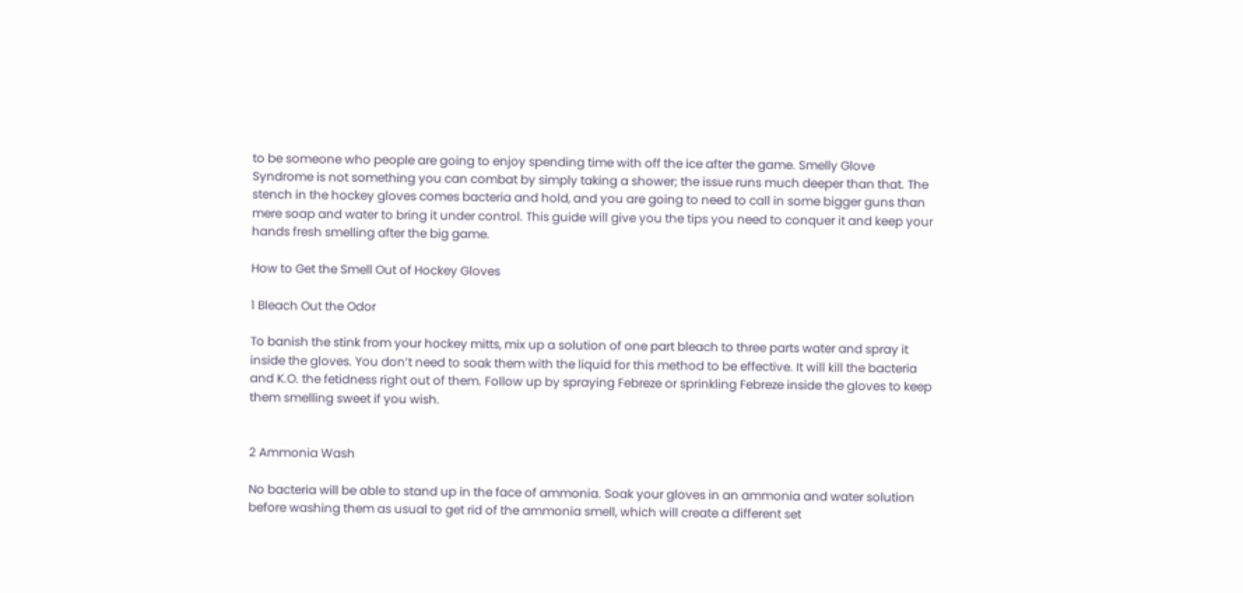to be someone who people are going to enjoy spending time with off the ice after the game. Smelly Glove Syndrome is not something you can combat by simply taking a shower; the issue runs much deeper than that. The stench in the hockey gloves comes bacteria and hold, and you are going to need to call in some bigger guns than mere soap and water to bring it under control. This guide will give you the tips you need to conquer it and keep your hands fresh smelling after the big game.

How to Get the Smell Out of Hockey Gloves

1 Bleach Out the Odor

To banish the stink from your hockey mitts, mix up a solution of one part bleach to three parts water and spray it inside the gloves. You don’t need to soak them with the liquid for this method to be effective. It will kill the bacteria and K.O. the fetidness right out of them. Follow up by spraying Febreze or sprinkling Febreze inside the gloves to keep them smelling sweet if you wish.


2 Ammonia Wash

No bacteria will be able to stand up in the face of ammonia. Soak your gloves in an ammonia and water solution before washing them as usual to get rid of the ammonia smell, which will create a different set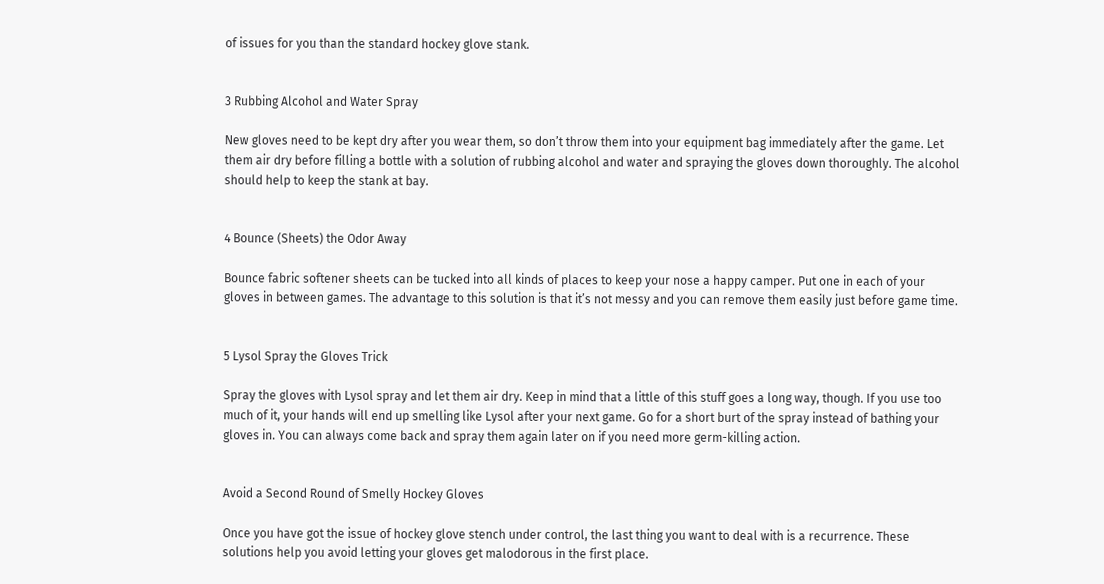of issues for you than the standard hockey glove stank.


3 Rubbing Alcohol and Water Spray

New gloves need to be kept dry after you wear them, so don’t throw them into your equipment bag immediately after the game. Let them air dry before filling a bottle with a solution of rubbing alcohol and water and spraying the gloves down thoroughly. The alcohol should help to keep the stank at bay.


4 Bounce (Sheets) the Odor Away

Bounce fabric softener sheets can be tucked into all kinds of places to keep your nose a happy camper. Put one in each of your gloves in between games. The advantage to this solution is that it’s not messy and you can remove them easily just before game time.


5 Lysol Spray the Gloves Trick

Spray the gloves with Lysol spray and let them air dry. Keep in mind that a little of this stuff goes a long way, though. If you use too much of it, your hands will end up smelling like Lysol after your next game. Go for a short burt of the spray instead of bathing your gloves in. You can always come back and spray them again later on if you need more germ-killing action.


Avoid a Second Round of Smelly Hockey Gloves

Once you have got the issue of hockey glove stench under control, the last thing you want to deal with is a recurrence. These solutions help you avoid letting your gloves get malodorous in the first place.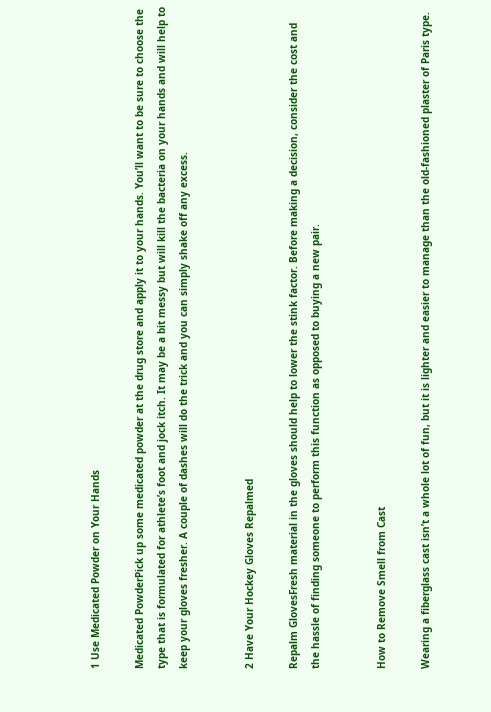1 Use Medicated Powder on Your Hands

Medicated PowderPick up some medicated powder at the drug store and apply it to your hands. You’ll want to be sure to choose the type that is formulated for athlete’s foot and jock itch. It may be a bit messy but will kill the bacteria on your hands and will help to keep your gloves fresher. A couple of dashes will do the trick and you can simply shake off any excess.


2 Have Your Hockey Gloves Repalmed

Repalm GlovesFresh material in the gloves should help to lower the stink factor. Before making a decision, consider the cost and the hassle of finding someone to perform this function as opposed to buying a new pair.


How to Remove Smell from Cast

Wearing a fiberglass cast isn’t a whole lot of fun, but it is lighter and easier to manage than the old-fashioned plaster of Paris type.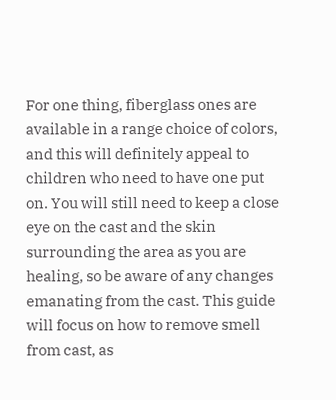For one thing, fiberglass ones are available in a range choice of colors, and this will definitely appeal to children who need to have one put on. You will still need to keep a close eye on the cast and the skin surrounding the area as you are healing, so be aware of any changes emanating from the cast. This guide will focus on how to remove smell from cast, as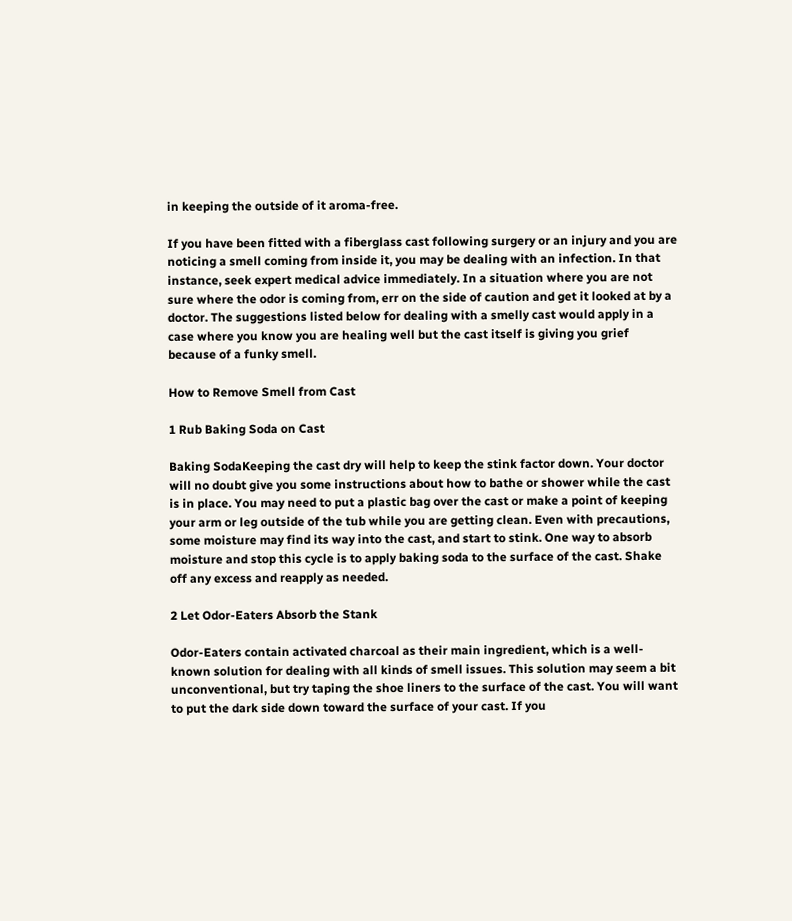in keeping the outside of it aroma-free.

If you have been fitted with a fiberglass cast following surgery or an injury and you are noticing a smell coming from inside it, you may be dealing with an infection. In that instance, seek expert medical advice immediately. In a situation where you are not sure where the odor is coming from, err on the side of caution and get it looked at by a doctor. The suggestions listed below for dealing with a smelly cast would apply in a case where you know you are healing well but the cast itself is giving you grief because of a funky smell.

How to Remove Smell from Cast

1 Rub Baking Soda on Cast

Baking SodaKeeping the cast dry will help to keep the stink factor down. Your doctor will no doubt give you some instructions about how to bathe or shower while the cast is in place. You may need to put a plastic bag over the cast or make a point of keeping your arm or leg outside of the tub while you are getting clean. Even with precautions, some moisture may find its way into the cast, and start to stink. One way to absorb moisture and stop this cycle is to apply baking soda to the surface of the cast. Shake off any excess and reapply as needed.

2 Let Odor-Eaters Absorb the Stank

Odor-Eaters contain activated charcoal as their main ingredient, which is a well-known solution for dealing with all kinds of smell issues. This solution may seem a bit unconventional, but try taping the shoe liners to the surface of the cast. You will want to put the dark side down toward the surface of your cast. If you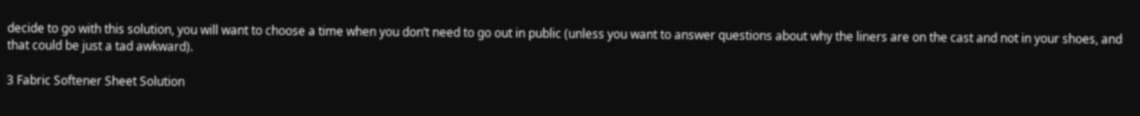decide to go with this solution, you will want to choose a time when you don’t need to go out in public (unless you want to answer questions about why the liners are on the cast and not in your shoes, and that could be just a tad awkward).

3 Fabric Softener Sheet Solution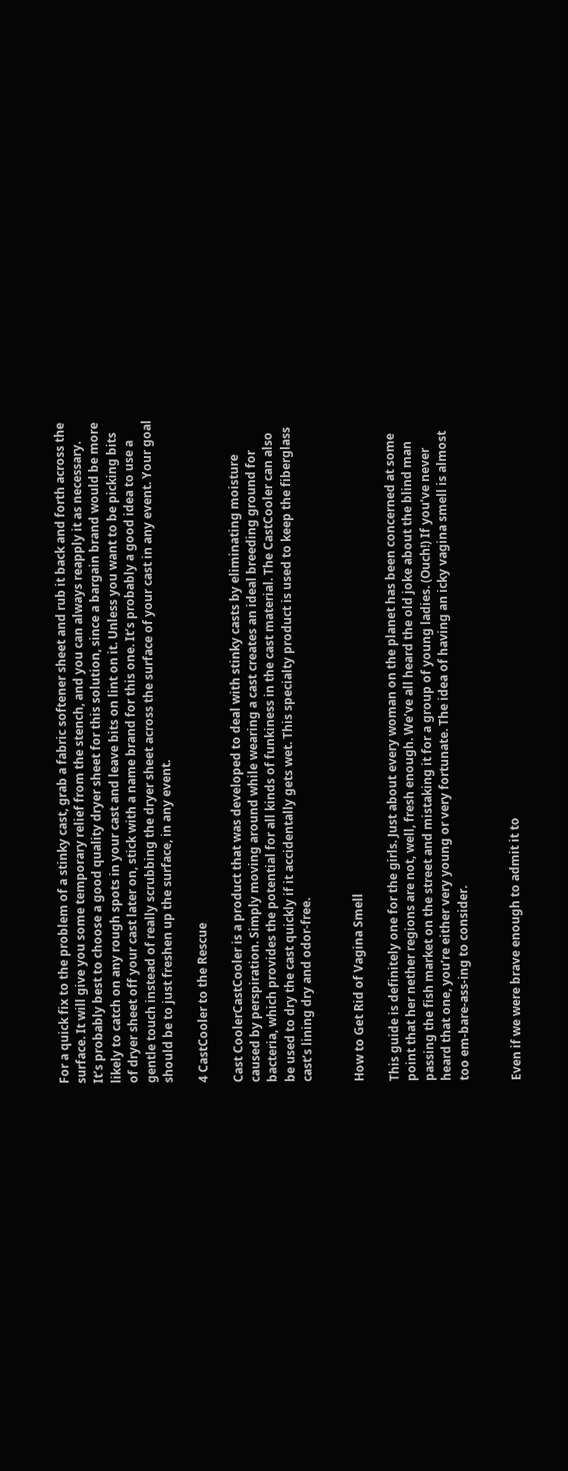For a quick fix to the problem of a stinky cast, grab a fabric softener sheet and rub it back and forth across the surface. It will give you some temporary relief from the stench, and you can always reapply it as necessary. It’s probably best to choose a good quality dryer sheet for this solution, since a bargain brand would be more likely to catch on any rough spots in your cast and leave bits on lint on it. Unless you want to be picking bits of dryer sheet off your cast later on, stick with a name brand for this one. It’s probably a good idea to use a gentle touch instead of really scrubbing the dryer sheet across the surface of your cast in any event. Your goal should be to just freshen up the surface, in any event.

4 CastCooler to the Rescue

Cast CoolerCastCooler is a product that was developed to deal with stinky casts by eliminating moisture caused by perspiration. Simply moving around while wearing a cast creates an ideal breeding ground for bacteria, which provides the potential for all kinds of funkiness in the cast material. The CastCooler can also be used to dry the cast quickly if it accidentally gets wet. This specialty product is used to keep the fiberglass cast’s lining dry and odor-free.


How to Get Rid of Vagina Smell

This guide is definitely one for the girls. Just about every woman on the planet has been concerned at some point that her nether regions are not, well, fresh enough. We’ve all heard the old joke about the blind man passing the fish market on the street and mistaking it for a group of young ladies. (Ouch!) If you’ve never heard that one, you’re either very young or very fortunate. The idea of having an icky vagina smell is almost too em-bare-ass-ing to consider.


Even if we were brave enough to admit it to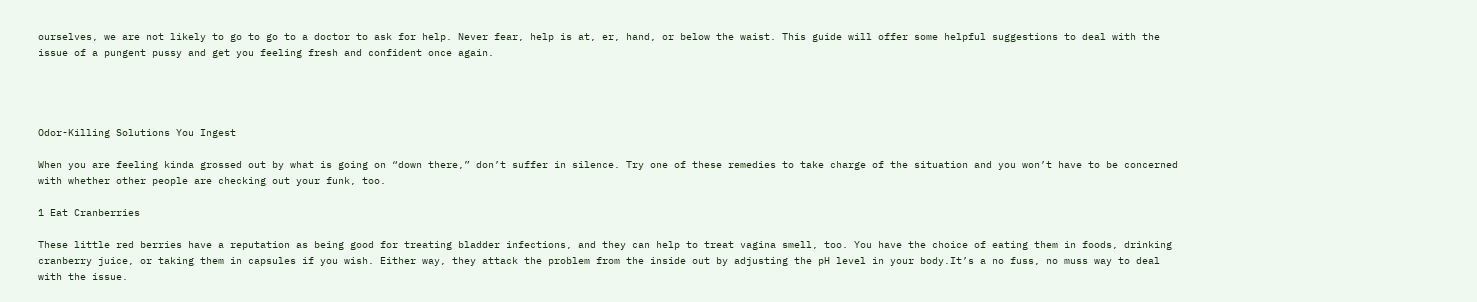ourselves, we are not likely to go to go to a doctor to ask for help. Never fear, help is at, er, hand, or below the waist. This guide will offer some helpful suggestions to deal with the issue of a pungent pussy and get you feeling fresh and confident once again.




Odor-Killing Solutions You Ingest

When you are feeling kinda grossed out by what is going on “down there,” don’t suffer in silence. Try one of these remedies to take charge of the situation and you won’t have to be concerned with whether other people are checking out your funk, too.

1 Eat Cranberries

These little red berries have a reputation as being good for treating bladder infections, and they can help to treat vagina smell, too. You have the choice of eating them in foods, drinking cranberry juice, or taking them in capsules if you wish. Either way, they attack the problem from the inside out by adjusting the pH level in your body.It’s a no fuss, no muss way to deal with the issue.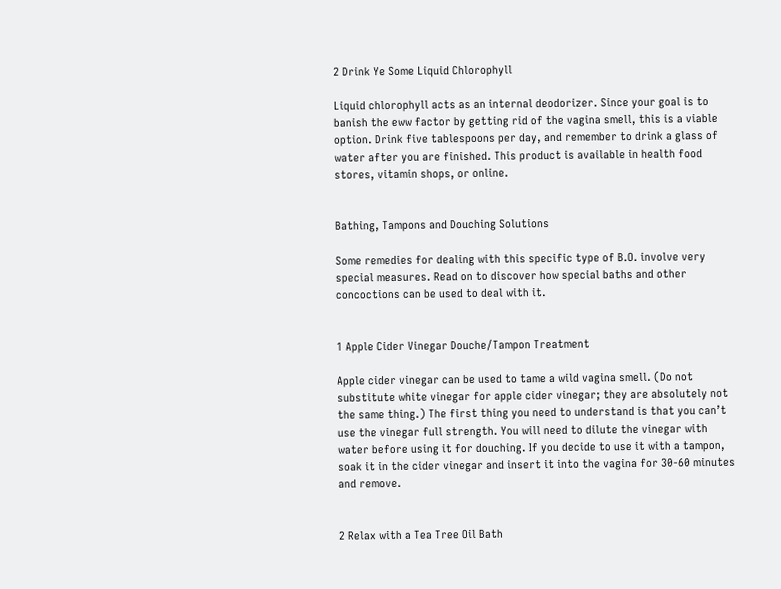2 Drink Ye Some Liquid Chlorophyll

Liquid chlorophyll acts as an internal deodorizer. Since your goal is to banish the eww factor by getting rid of the vagina smell, this is a viable option. Drink five tablespoons per day, and remember to drink a glass of water after you are finished. This product is available in health food stores, vitamin shops, or online.


Bathing, Tampons and Douching Solutions

Some remedies for dealing with this specific type of B.O. involve very special measures. Read on to discover how special baths and other concoctions can be used to deal with it.


1 Apple Cider Vinegar Douche/Tampon Treatment

Apple cider vinegar can be used to tame a wild vagina smell. (Do not substitute white vinegar for apple cider vinegar; they are absolutely not the same thing.) The first thing you need to understand is that you can’t use the vinegar full strength. You will need to dilute the vinegar with water before using it for douching. If you decide to use it with a tampon, soak it in the cider vinegar and insert it into the vagina for 30-60 minutes and remove.


2 Relax with a Tea Tree Oil Bath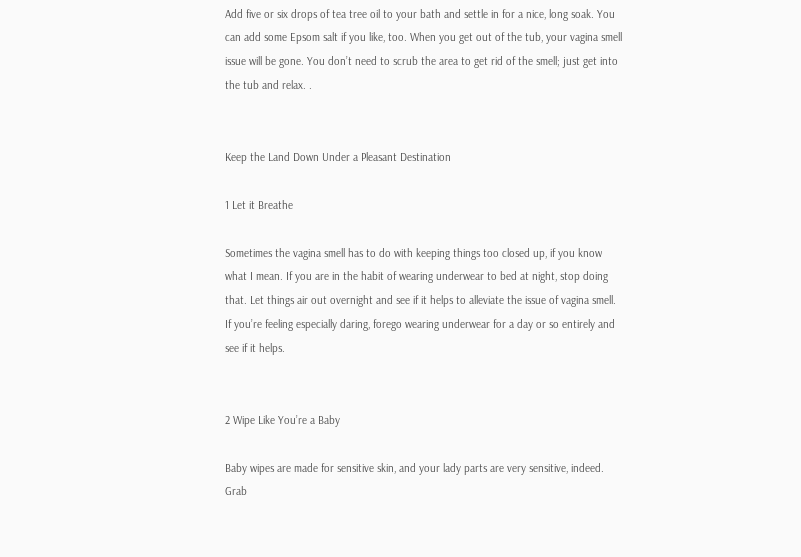Add five or six drops of tea tree oil to your bath and settle in for a nice, long soak. You can add some Epsom salt if you like, too. When you get out of the tub, your vagina smell issue will be gone. You don’t need to scrub the area to get rid of the smell; just get into the tub and relax. .


Keep the Land Down Under a Pleasant Destination

1 Let it Breathe

Sometimes the vagina smell has to do with keeping things too closed up, if you know what I mean. If you are in the habit of wearing underwear to bed at night, stop doing that. Let things air out overnight and see if it helps to alleviate the issue of vagina smell. If you’re feeling especially daring, forego wearing underwear for a day or so entirely and see if it helps.


2 Wipe Like You’re a Baby

Baby wipes are made for sensitive skin, and your lady parts are very sensitive, indeed. Grab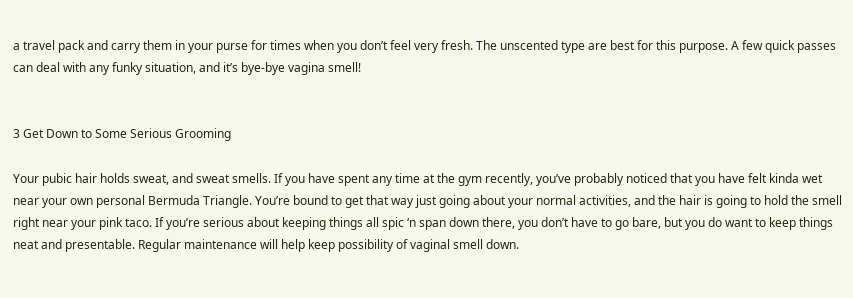a travel pack and carry them in your purse for times when you don’t feel very fresh. The unscented type are best for this purpose. A few quick passes can deal with any funky situation, and it’s bye-bye vagina smell!


3 Get Down to Some Serious Grooming

Your pubic hair holds sweat, and sweat smells. If you have spent any time at the gym recently, you’ve probably noticed that you have felt kinda wet near your own personal Bermuda Triangle. You’re bound to get that way just going about your normal activities, and the hair is going to hold the smell right near your pink taco. If you’re serious about keeping things all spic ‘n span down there, you don’t have to go bare, but you do want to keep things neat and presentable. Regular maintenance will help keep possibility of vaginal smell down.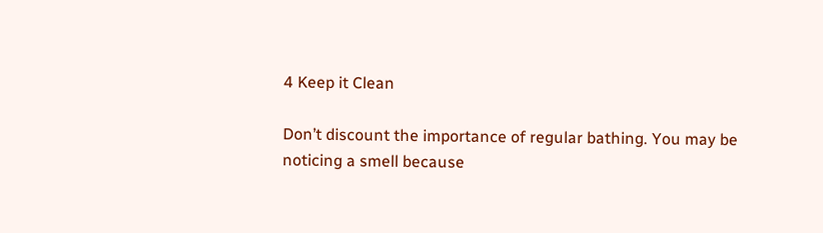4 Keep it Clean

Don’t discount the importance of regular bathing. You may be noticing a smell because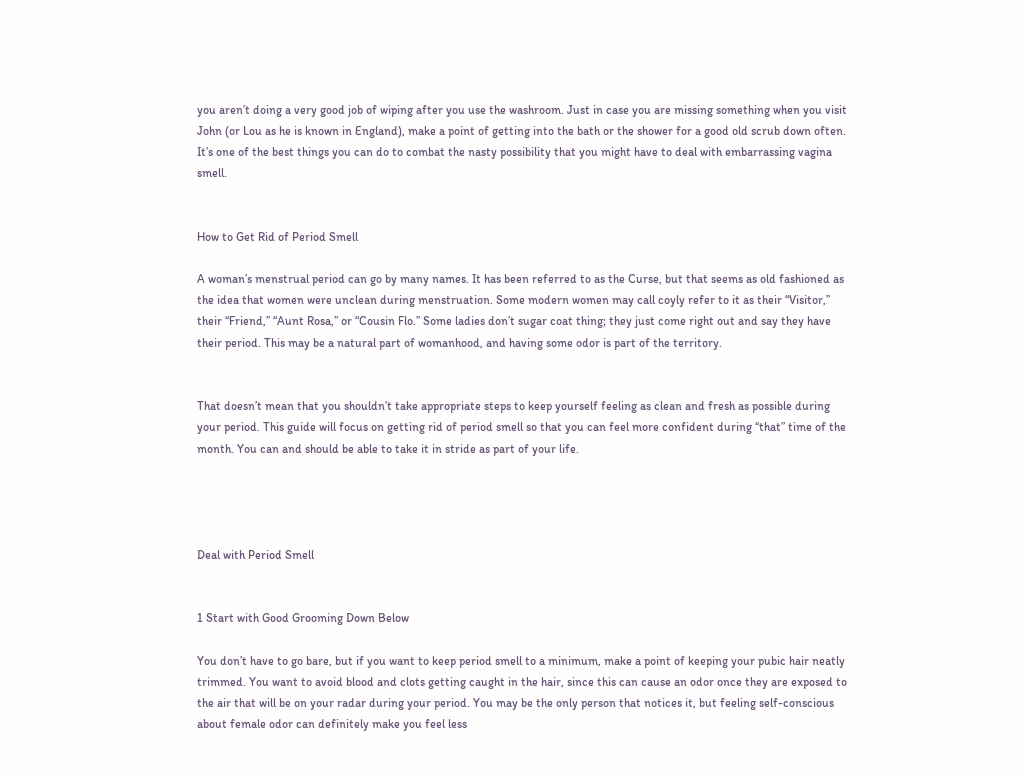you aren’t doing a very good job of wiping after you use the washroom. Just in case you are missing something when you visit John (or Lou as he is known in England), make a point of getting into the bath or the shower for a good old scrub down often. It’s one of the best things you can do to combat the nasty possibility that you might have to deal with embarrassing vagina smell.


How to Get Rid of Period Smell

A woman’s menstrual period can go by many names. It has been referred to as the Curse, but that seems as old fashioned as the idea that women were unclean during menstruation. Some modern women may call coyly refer to it as their “Visitor,” their “Friend,” “Aunt Rosa,” or “Cousin Flo.” Some ladies don’t sugar coat thing; they just come right out and say they have their period. This may be a natural part of womanhood, and having some odor is part of the territory.


That doesn’t mean that you shouldn’t take appropriate steps to keep yourself feeling as clean and fresh as possible during your period. This guide will focus on getting rid of period smell so that you can feel more confident during “that” time of the month. You can and should be able to take it in stride as part of your life.




Deal with Period Smell


1 Start with Good Grooming Down Below

You don’t have to go bare, but if you want to keep period smell to a minimum, make a point of keeping your pubic hair neatly trimmed. You want to avoid blood and clots getting caught in the hair, since this can cause an odor once they are exposed to the air that will be on your radar during your period. You may be the only person that notices it, but feeling self-conscious about female odor can definitely make you feel less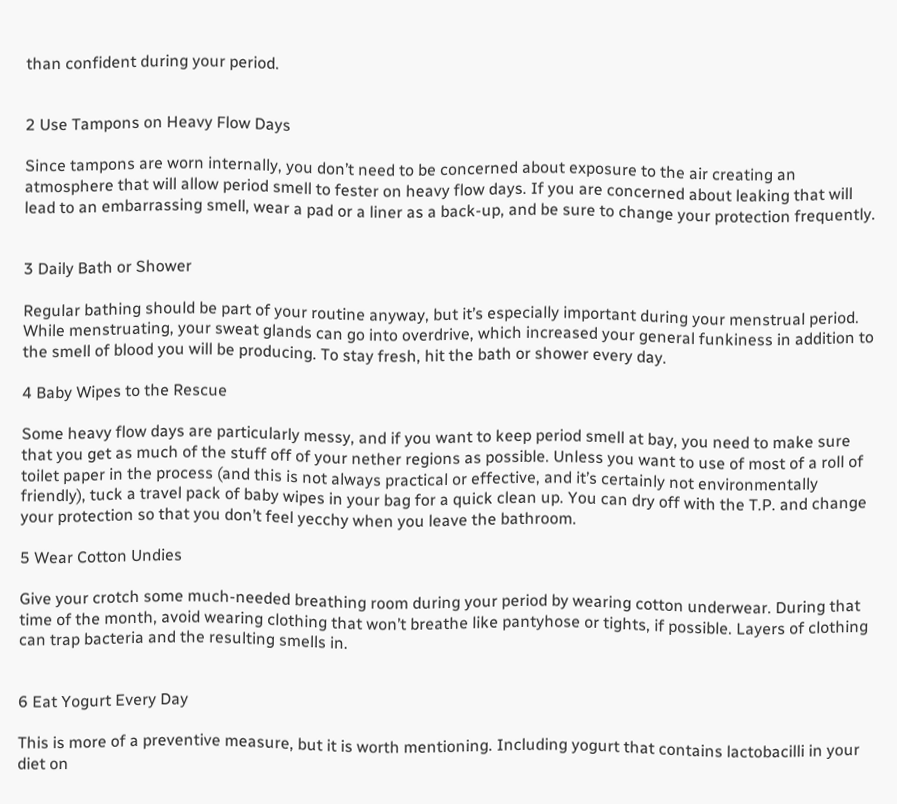than confident during your period.


2 Use Tampons on Heavy Flow Days

Since tampons are worn internally, you don’t need to be concerned about exposure to the air creating an atmosphere that will allow period smell to fester on heavy flow days. If you are concerned about leaking that will lead to an embarrassing smell, wear a pad or a liner as a back-up, and be sure to change your protection frequently.


3 Daily Bath or Shower

Regular bathing should be part of your routine anyway, but it’s especially important during your menstrual period. While menstruating, your sweat glands can go into overdrive, which increased your general funkiness in addition to the smell of blood you will be producing. To stay fresh, hit the bath or shower every day.

4 Baby Wipes to the Rescue

Some heavy flow days are particularly messy, and if you want to keep period smell at bay, you need to make sure that you get as much of the stuff off of your nether regions as possible. Unless you want to use of most of a roll of toilet paper in the process (and this is not always practical or effective, and it’s certainly not environmentally friendly), tuck a travel pack of baby wipes in your bag for a quick clean up. You can dry off with the T.P. and change your protection so that you don’t feel yecchy when you leave the bathroom.

5 Wear Cotton Undies

Give your crotch some much-needed breathing room during your period by wearing cotton underwear. During that time of the month, avoid wearing clothing that won’t breathe like pantyhose or tights, if possible. Layers of clothing can trap bacteria and the resulting smells in.


6 Eat Yogurt Every Day

This is more of a preventive measure, but it is worth mentioning. Including yogurt that contains lactobacilli in your diet on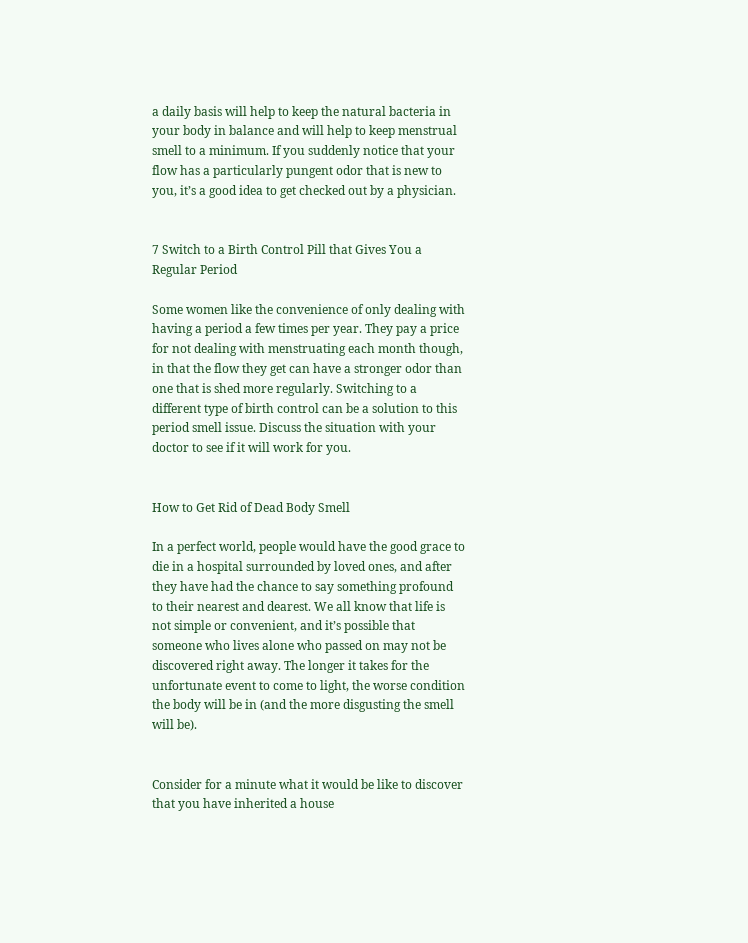a daily basis will help to keep the natural bacteria in your body in balance and will help to keep menstrual smell to a minimum. If you suddenly notice that your flow has a particularly pungent odor that is new to you, it’s a good idea to get checked out by a physician.


7 Switch to a Birth Control Pill that Gives You a Regular Period

Some women like the convenience of only dealing with having a period a few times per year. They pay a price for not dealing with menstruating each month though, in that the flow they get can have a stronger odor than one that is shed more regularly. Switching to a different type of birth control can be a solution to this period smell issue. Discuss the situation with your doctor to see if it will work for you.


How to Get Rid of Dead Body Smell

In a perfect world, people would have the good grace to die in a hospital surrounded by loved ones, and after they have had the chance to say something profound to their nearest and dearest. We all know that life is not simple or convenient, and it’s possible that someone who lives alone who passed on may not be discovered right away. The longer it takes for the unfortunate event to come to light, the worse condition the body will be in (and the more disgusting the smell will be).


Consider for a minute what it would be like to discover that you have inherited a house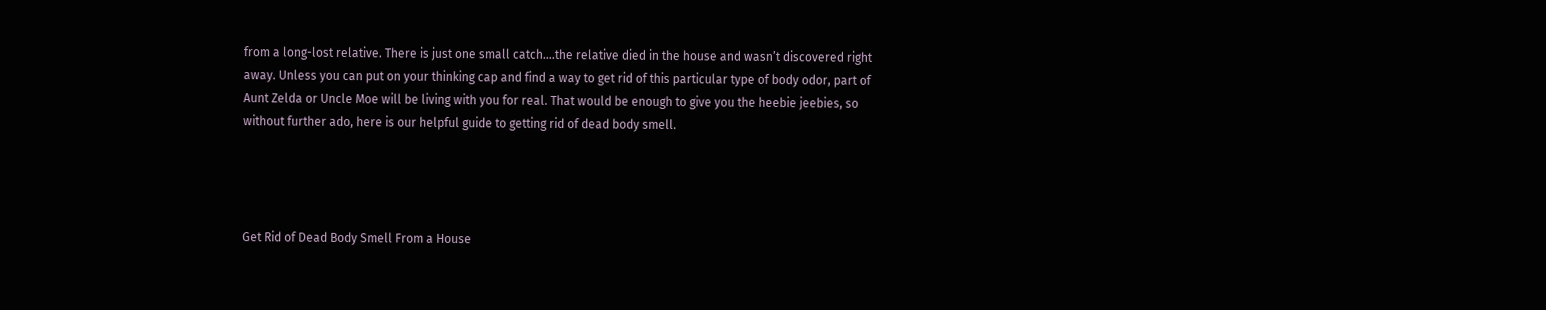from a long-lost relative. There is just one small catch….the relative died in the house and wasn’t discovered right away. Unless you can put on your thinking cap and find a way to get rid of this particular type of body odor, part of Aunt Zelda or Uncle Moe will be living with you for real. That would be enough to give you the heebie jeebies, so without further ado, here is our helpful guide to getting rid of dead body smell.




Get Rid of Dead Body Smell From a House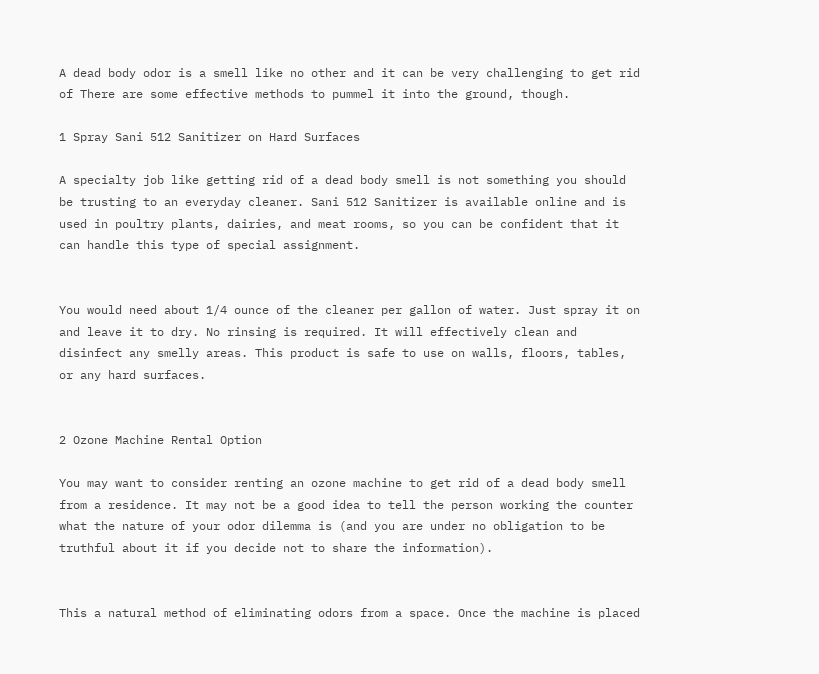A dead body odor is a smell like no other and it can be very challenging to get rid of There are some effective methods to pummel it into the ground, though.

1 Spray Sani 512 Sanitizer on Hard Surfaces

A specialty job like getting rid of a dead body smell is not something you should be trusting to an everyday cleaner. Sani 512 Sanitizer is available online and is used in poultry plants, dairies, and meat rooms, so you can be confident that it can handle this type of special assignment.


You would need about 1/4 ounce of the cleaner per gallon of water. Just spray it on and leave it to dry. No rinsing is required. It will effectively clean and disinfect any smelly areas. This product is safe to use on walls, floors, tables, or any hard surfaces.


2 Ozone Machine Rental Option

You may want to consider renting an ozone machine to get rid of a dead body smell from a residence. It may not be a good idea to tell the person working the counter what the nature of your odor dilemma is (and you are under no obligation to be truthful about it if you decide not to share the information).


This a natural method of eliminating odors from a space. Once the machine is placed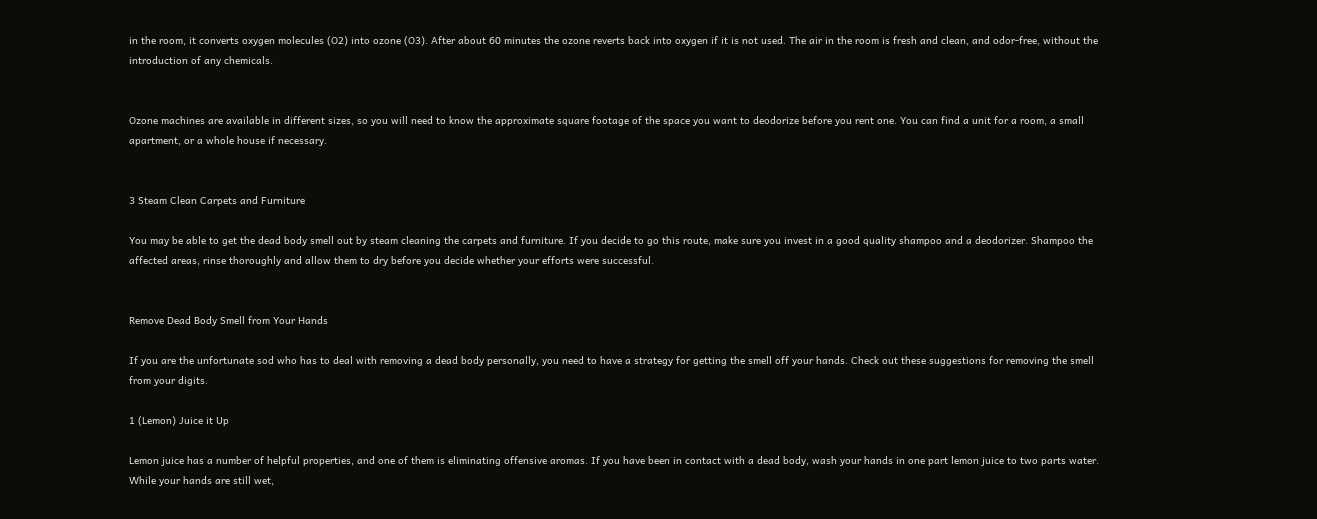in the room, it converts oxygen molecules (O2) into ozone (O3). After about 60 minutes the ozone reverts back into oxygen if it is not used. The air in the room is fresh and clean, and odor-free, without the introduction of any chemicals.


Ozone machines are available in different sizes, so you will need to know the approximate square footage of the space you want to deodorize before you rent one. You can find a unit for a room, a small apartment, or a whole house if necessary.


3 Steam Clean Carpets and Furniture

You may be able to get the dead body smell out by steam cleaning the carpets and furniture. If you decide to go this route, make sure you invest in a good quality shampoo and a deodorizer. Shampoo the affected areas, rinse thoroughly and allow them to dry before you decide whether your efforts were successful.


Remove Dead Body Smell from Your Hands

If you are the unfortunate sod who has to deal with removing a dead body personally, you need to have a strategy for getting the smell off your hands. Check out these suggestions for removing the smell from your digits.

1 (Lemon) Juice it Up

Lemon juice has a number of helpful properties, and one of them is eliminating offensive aromas. If you have been in contact with a dead body, wash your hands in one part lemon juice to two parts water. While your hands are still wet,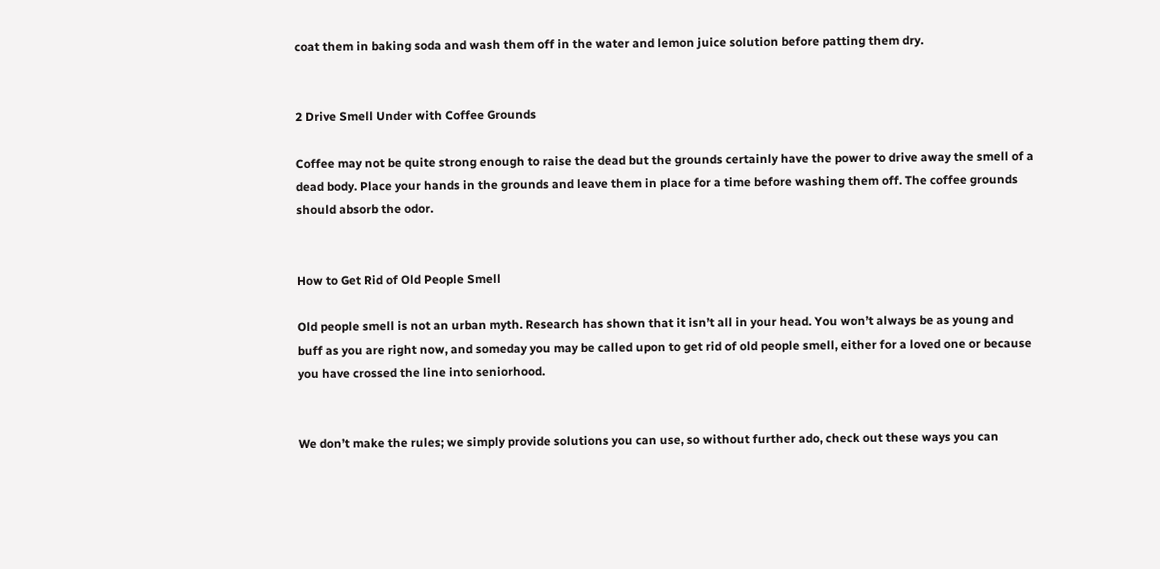coat them in baking soda and wash them off in the water and lemon juice solution before patting them dry.


2 Drive Smell Under with Coffee Grounds

Coffee may not be quite strong enough to raise the dead but the grounds certainly have the power to drive away the smell of a dead body. Place your hands in the grounds and leave them in place for a time before washing them off. The coffee grounds should absorb the odor.


How to Get Rid of Old People Smell

Old people smell is not an urban myth. Research has shown that it isn’t all in your head. You won’t always be as young and buff as you are right now, and someday you may be called upon to get rid of old people smell, either for a loved one or because you have crossed the line into seniorhood.


We don’t make the rules; we simply provide solutions you can use, so without further ado, check out these ways you can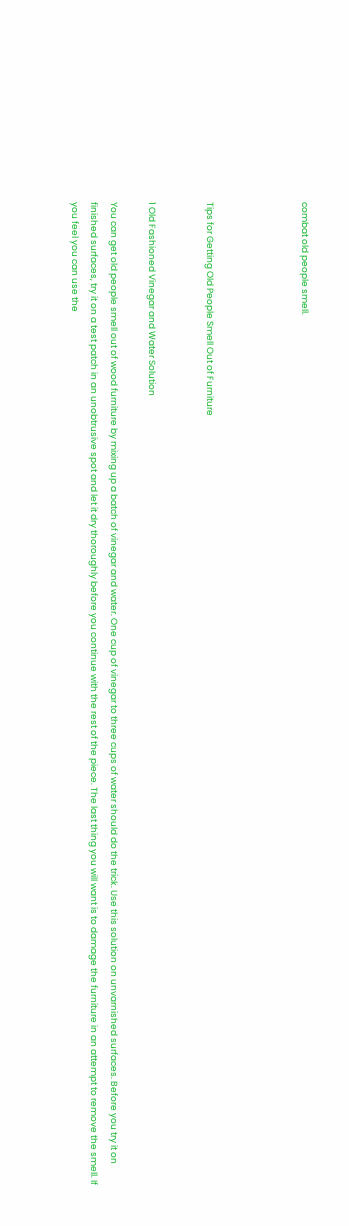combat old people smell.




Tips for Getting Old People Smell Out of Furniture


1 Old Fashioned Vinegar and Water Solution

You can get old people smell out of wood furniture by mixing up a batch of vinegar and water. One cup of vinegar to three cups of water should do the trick. Use this solution on unvarnished surfaces. Before you try it on finished surfaces, try it on a test patch in an unobtrusive spot and let it dry thoroughly before you continue with the rest of the piece. The last thing you will want is to damage the furniture in an attempt to remove the smell. If you feel you can use the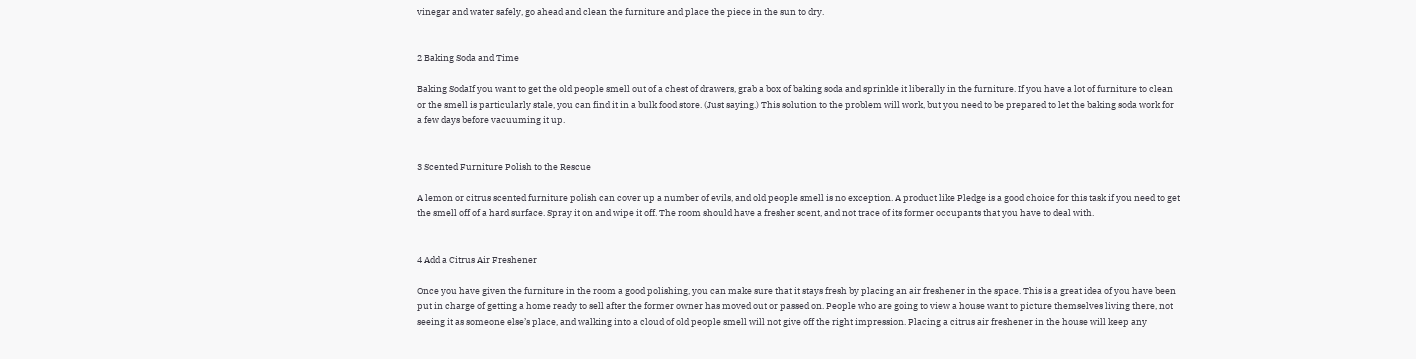vinegar and water safely, go ahead and clean the furniture and place the piece in the sun to dry.


2 Baking Soda and Time

Baking SodaIf you want to get the old people smell out of a chest of drawers, grab a box of baking soda and sprinkle it liberally in the furniture. If you have a lot of furniture to clean or the smell is particularly stale, you can find it in a bulk food store. (Just saying.) This solution to the problem will work, but you need to be prepared to let the baking soda work for a few days before vacuuming it up.


3 Scented Furniture Polish to the Rescue

A lemon or citrus scented furniture polish can cover up a number of evils, and old people smell is no exception. A product like Pledge is a good choice for this task if you need to get the smell off of a hard surface. Spray it on and wipe it off. The room should have a fresher scent, and not trace of its former occupants that you have to deal with.


4 Add a Citrus Air Freshener

Once you have given the furniture in the room a good polishing, you can make sure that it stays fresh by placing an air freshener in the space. This is a great idea of you have been put in charge of getting a home ready to sell after the former owner has moved out or passed on. People who are going to view a house want to picture themselves living there, not seeing it as someone else’s place, and walking into a cloud of old people smell will not give off the right impression. Placing a citrus air freshener in the house will keep any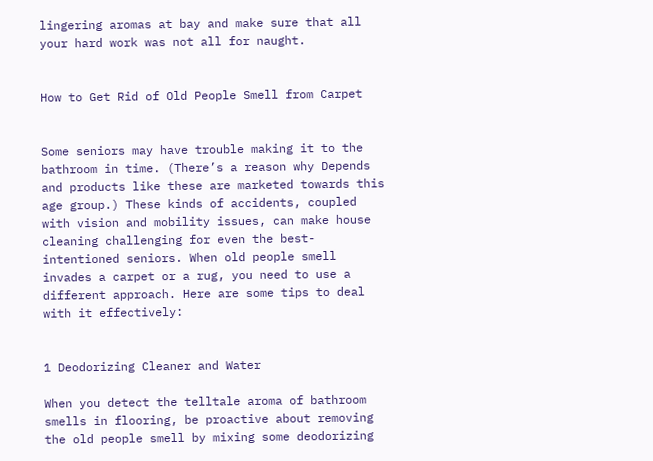lingering aromas at bay and make sure that all your hard work was not all for naught.


How to Get Rid of Old People Smell from Carpet


Some seniors may have trouble making it to the bathroom in time. (There’s a reason why Depends and products like these are marketed towards this age group.) These kinds of accidents, coupled with vision and mobility issues, can make house cleaning challenging for even the best-intentioned seniors. When old people smell invades a carpet or a rug, you need to use a different approach. Here are some tips to deal with it effectively:


1 Deodorizing Cleaner and Water

When you detect the telltale aroma of bathroom smells in flooring, be proactive about removing the old people smell by mixing some deodorizing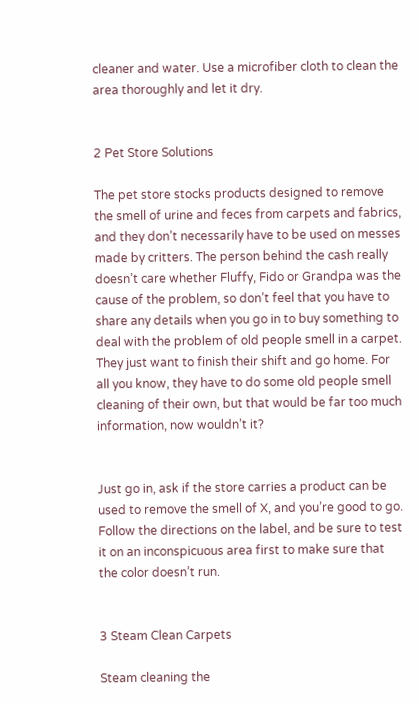cleaner and water. Use a microfiber cloth to clean the area thoroughly and let it dry.


2 Pet Store Solutions

The pet store stocks products designed to remove the smell of urine and feces from carpets and fabrics, and they don’t necessarily have to be used on messes made by critters. The person behind the cash really doesn’t care whether Fluffy, Fido or Grandpa was the cause of the problem, so don’t feel that you have to share any details when you go in to buy something to deal with the problem of old people smell in a carpet. They just want to finish their shift and go home. For all you know, they have to do some old people smell cleaning of their own, but that would be far too much information, now wouldn’t it?


Just go in, ask if the store carries a product can be used to remove the smell of X, and you’re good to go. Follow the directions on the label, and be sure to test it on an inconspicuous area first to make sure that the color doesn’t run.


3 Steam Clean Carpets

Steam cleaning the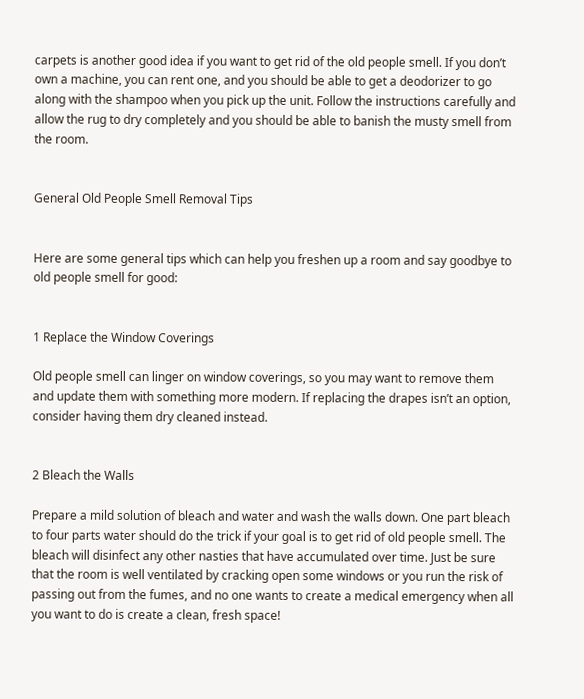carpets is another good idea if you want to get rid of the old people smell. If you don’t own a machine, you can rent one, and you should be able to get a deodorizer to go along with the shampoo when you pick up the unit. Follow the instructions carefully and allow the rug to dry completely and you should be able to banish the musty smell from the room.


General Old People Smell Removal Tips


Here are some general tips which can help you freshen up a room and say goodbye to old people smell for good:


1 Replace the Window Coverings

Old people smell can linger on window coverings, so you may want to remove them and update them with something more modern. If replacing the drapes isn’t an option, consider having them dry cleaned instead.


2 Bleach the Walls

Prepare a mild solution of bleach and water and wash the walls down. One part bleach to four parts water should do the trick if your goal is to get rid of old people smell. The bleach will disinfect any other nasties that have accumulated over time. Just be sure that the room is well ventilated by cracking open some windows or you run the risk of passing out from the fumes, and no one wants to create a medical emergency when all you want to do is create a clean, fresh space!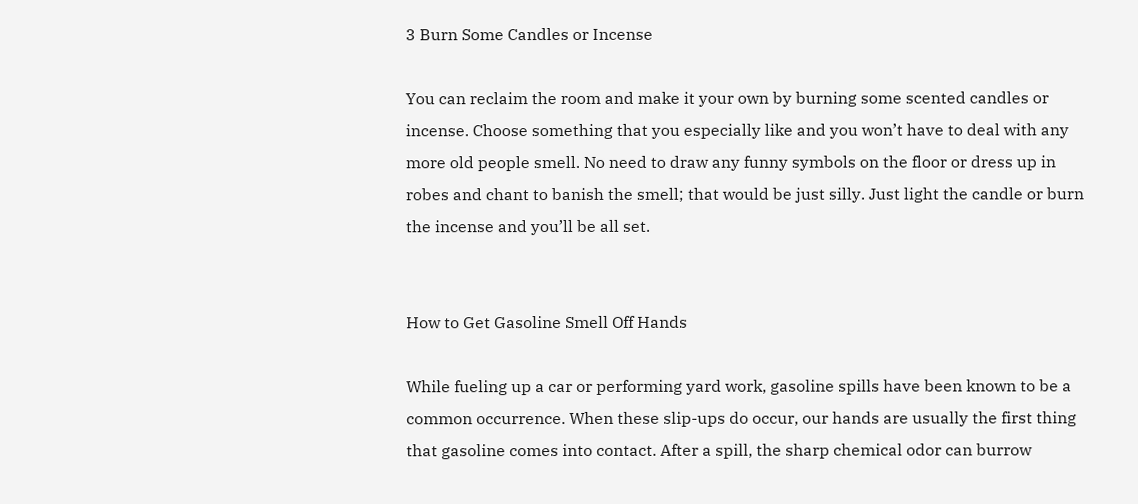3 Burn Some Candles or Incense

You can reclaim the room and make it your own by burning some scented candles or incense. Choose something that you especially like and you won’t have to deal with any more old people smell. No need to draw any funny symbols on the floor or dress up in robes and chant to banish the smell; that would be just silly. Just light the candle or burn the incense and you’ll be all set.


How to Get Gasoline Smell Off Hands

While fueling up a car or performing yard work, gasoline spills have been known to be a common occurrence. When these slip-ups do occur, our hands are usually the first thing that gasoline comes into contact. After a spill, the sharp chemical odor can burrow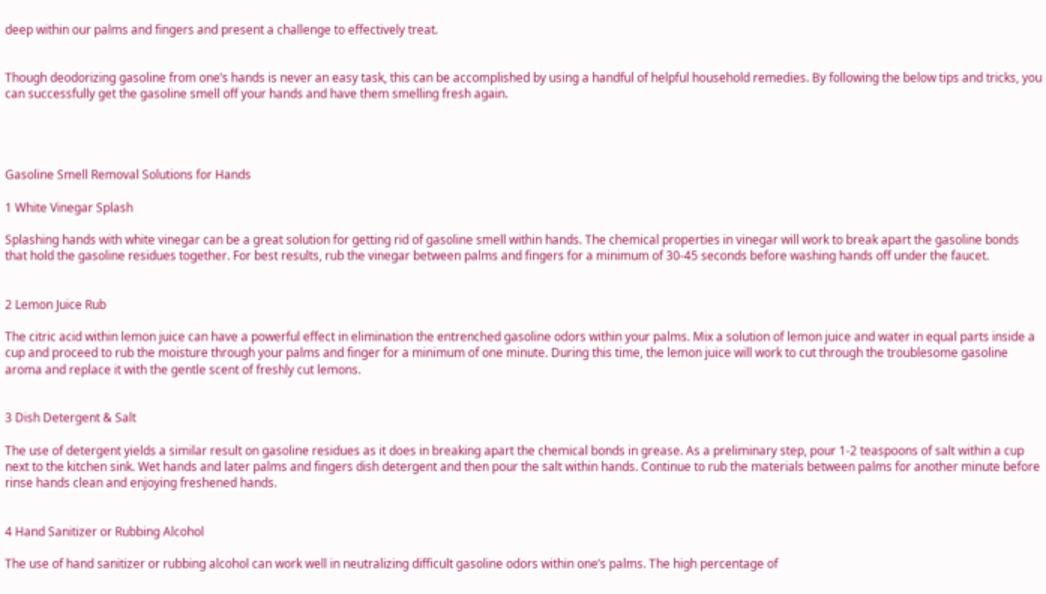deep within our palms and fingers and present a challenge to effectively treat.


Though deodorizing gasoline from one’s hands is never an easy task, this can be accomplished by using a handful of helpful household remedies. By following the below tips and tricks, you can successfully get the gasoline smell off your hands and have them smelling fresh again.




Gasoline Smell Removal Solutions for Hands

1 White Vinegar Splash

Splashing hands with white vinegar can be a great solution for getting rid of gasoline smell within hands. The chemical properties in vinegar will work to break apart the gasoline bonds that hold the gasoline residues together. For best results, rub the vinegar between palms and fingers for a minimum of 30-45 seconds before washing hands off under the faucet.


2 Lemon Juice Rub

The citric acid within lemon juice can have a powerful effect in elimination the entrenched gasoline odors within your palms. Mix a solution of lemon juice and water in equal parts inside a cup and proceed to rub the moisture through your palms and finger for a minimum of one minute. During this time, the lemon juice will work to cut through the troublesome gasoline aroma and replace it with the gentle scent of freshly cut lemons.


3 Dish Detergent & Salt

The use of detergent yields a similar result on gasoline residues as it does in breaking apart the chemical bonds in grease. As a preliminary step, pour 1-2 teaspoons of salt within a cup next to the kitchen sink. Wet hands and later palms and fingers dish detergent and then pour the salt within hands. Continue to rub the materials between palms for another minute before rinse hands clean and enjoying freshened hands.


4 Hand Sanitizer or Rubbing Alcohol

The use of hand sanitizer or rubbing alcohol can work well in neutralizing difficult gasoline odors within one’s palms. The high percentage of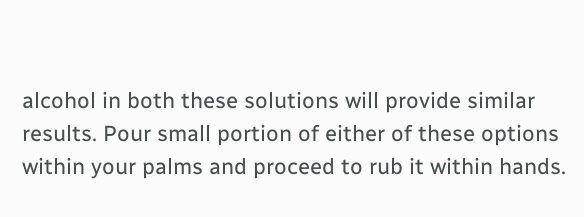alcohol in both these solutions will provide similar results. Pour small portion of either of these options within your palms and proceed to rub it within hands.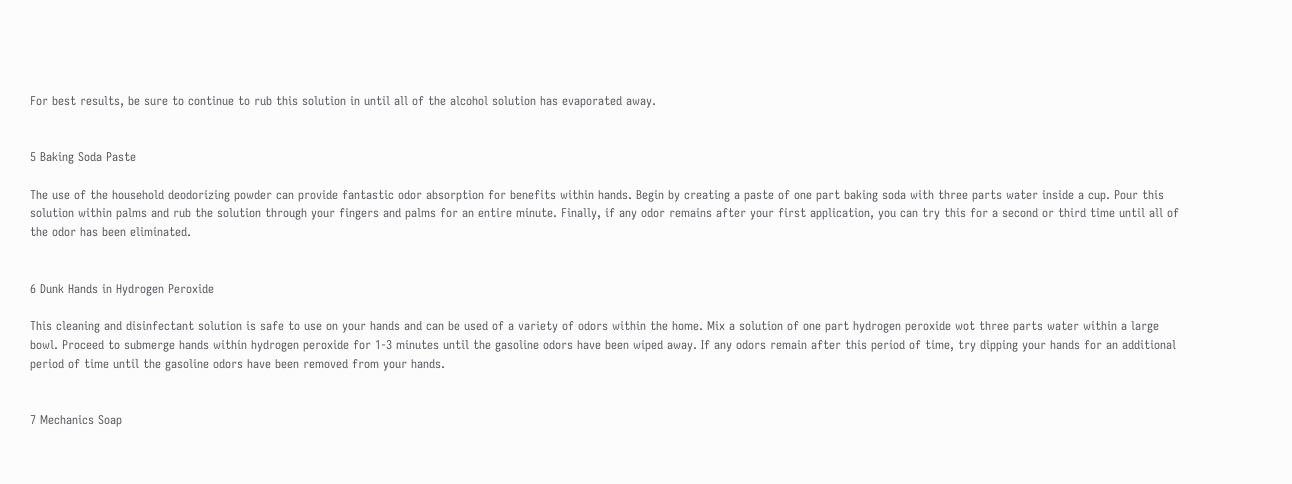For best results, be sure to continue to rub this solution in until all of the alcohol solution has evaporated away.


5 Baking Soda Paste

The use of the household deodorizing powder can provide fantastic odor absorption for benefits within hands. Begin by creating a paste of one part baking soda with three parts water inside a cup. Pour this solution within palms and rub the solution through your fingers and palms for an entire minute. Finally, if any odor remains after your first application, you can try this for a second or third time until all of the odor has been eliminated.


6 Dunk Hands in Hydrogen Peroxide

This cleaning and disinfectant solution is safe to use on your hands and can be used of a variety of odors within the home. Mix a solution of one part hydrogen peroxide wot three parts water within a large bowl. Proceed to submerge hands within hydrogen peroxide for 1-3 minutes until the gasoline odors have been wiped away. If any odors remain after this period of time, try dipping your hands for an additional period of time until the gasoline odors have been removed from your hands.


7 Mechanics Soap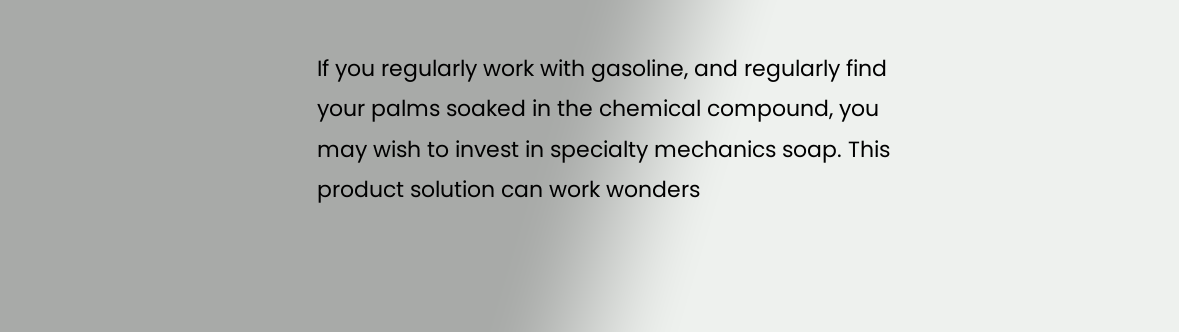If you regularly work with gasoline, and regularly find your palms soaked in the chemical compound, you may wish to invest in specialty mechanics soap. This product solution can work wonders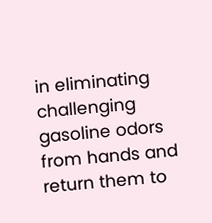in eliminating challenging gasoline odors from hands and return them to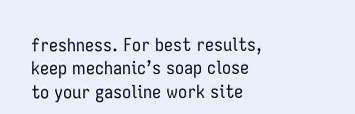freshness. For best results, keep mechanic’s soap close to your gasoline work site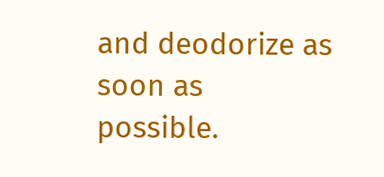and deodorize as soon as possible.